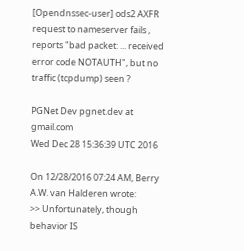[Opendnssec-user] ods2 AXFR request to nameserver fails , reports "bad packet: ... received error code NOTAUTH", but no traffic (tcpdump) seen ?

PGNet Dev pgnet.dev at gmail.com
Wed Dec 28 15:36:39 UTC 2016

On 12/28/2016 07:24 AM, Berry A.W. van Halderen wrote:
>> Unfortunately, though behavior IS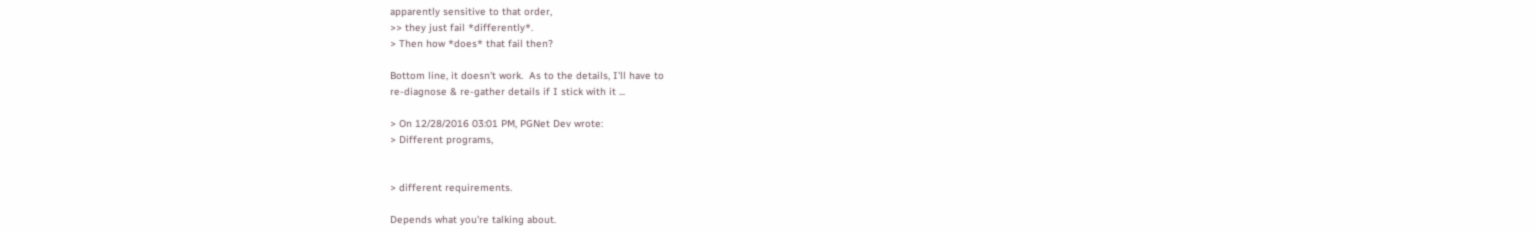apparently sensitive to that order,
>> they just fail *differently*.
> Then how *does* that fail then?

Bottom line, it doesn't work.  As to the details, I'll have to
re-diagnose & re-gather details if I stick with it ...

> On 12/28/2016 03:01 PM, PGNet Dev wrote:
> Different programs,


> different requirements.

Depends what you're talking about.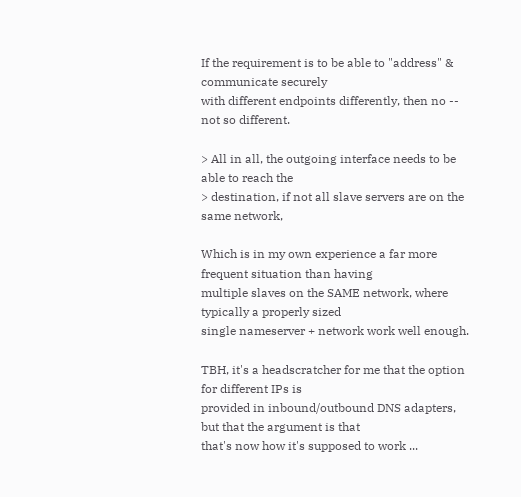If the requirement is to be able to "address" & communicate securely
with different endpoints differently, then no -- not so different.

> All in all, the outgoing interface needs to be able to reach the
> destination, if not all slave servers are on the same network,

Which is in my own experience a far more frequent situation than having
multiple slaves on the SAME network, where typically a properly sized
single nameserver + network work well enough.

TBH, it's a headscratcher for me that the option for different IPs is
provided in inbound/outbound DNS adapters, but that the argument is that
that's now how it's supposed to work ...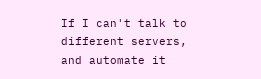If I can't talk to different servers, and automate it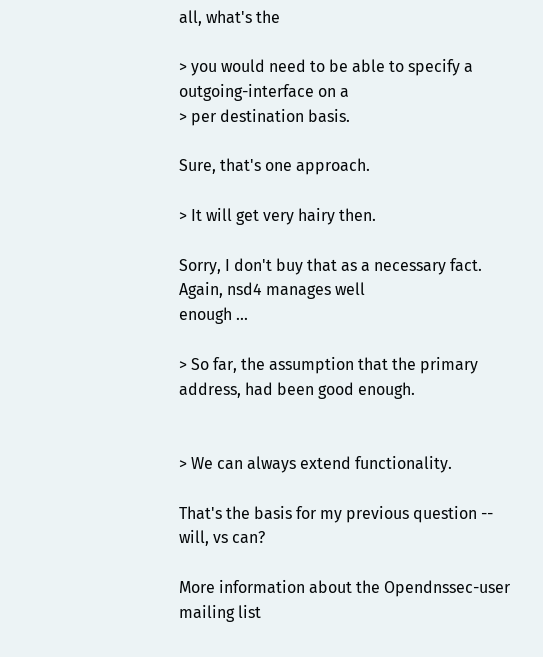all, what's the

> you would need to be able to specify a outgoing-interface on a
> per destination basis.

Sure, that's one approach.

> It will get very hairy then.

Sorry, I don't buy that as a necessary fact.  Again, nsd4 manages well
enough ...

> So far, the assumption that the primary address, had been good enough.


> We can always extend functionality.

That's the basis for my previous question -- will, vs can?

More information about the Opendnssec-user mailing list